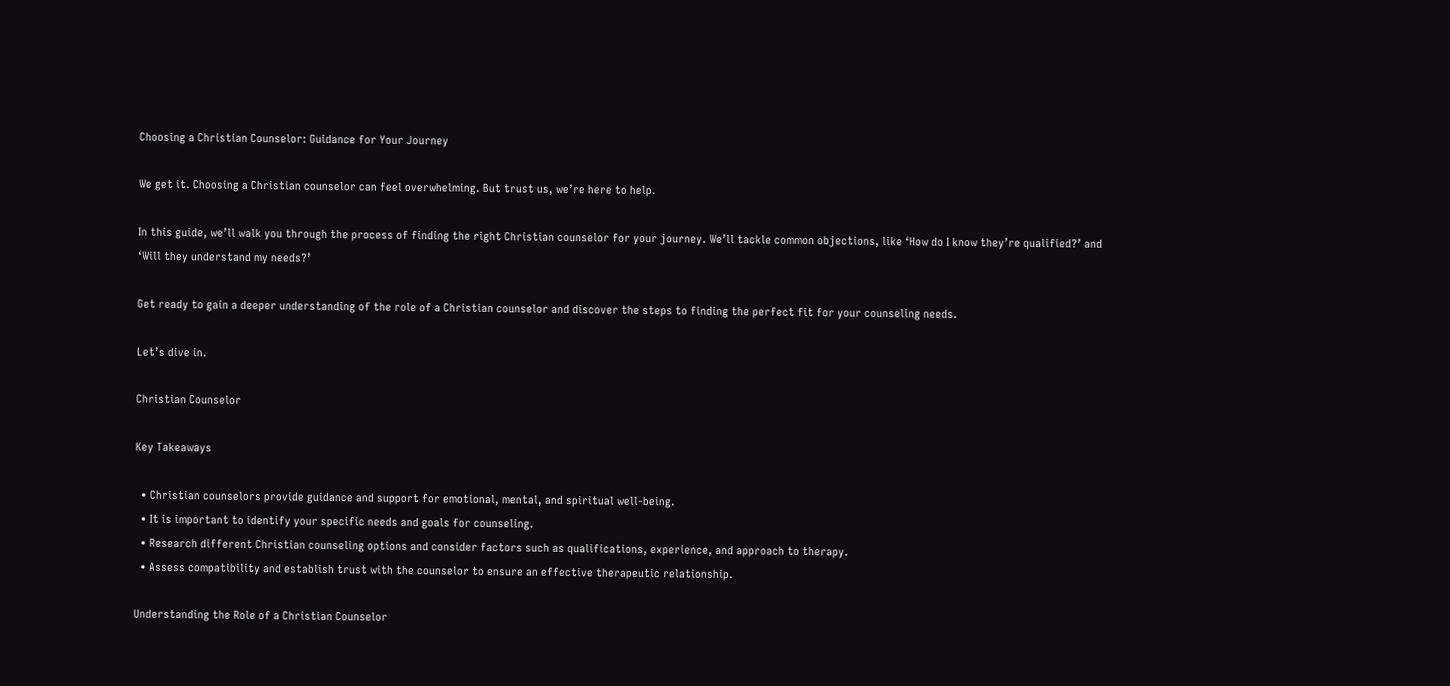Choosing a Christian Counselor: Guidance for Your Journey

We get it. Choosing a Christian counselor can feel overwhelming. But trust us, we’re here to help.

In this guide, we’ll walk you through the process of finding the right Christian counselor for your journey. We’ll tackle common objections, like ‘How do I know they’re qualified?’ and ‘Will they understand my needs?’

Get ready to gain a deeper understanding of the role of a Christian counselor and discover the steps to finding the perfect fit for your counseling needs.

Let’s dive in.

Christian Counselor

Key Takeaways

  • Christian counselors provide guidance and support for emotional, mental, and spiritual well-being.
  • It is important to identify your specific needs and goals for counseling.
  • Research different Christian counseling options and consider factors such as qualifications, experience, and approach to therapy.
  • Assess compatibility and establish trust with the counselor to ensure an effective therapeutic relationship.

Understanding the Role of a Christian Counselor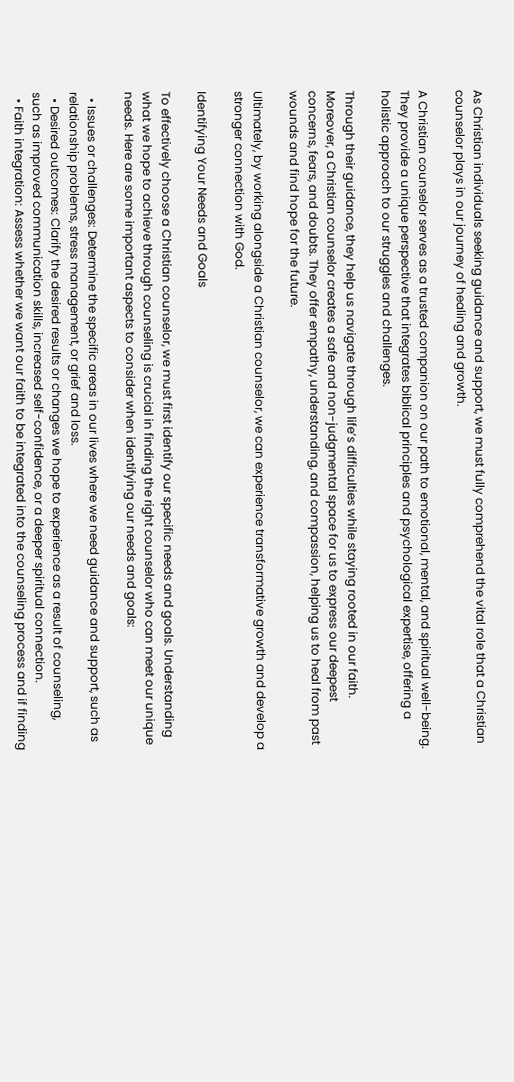As Christian individuals seeking guidance and support, we must fully comprehend the vital role that a Christian counselor plays in our journey of healing and growth.

A Christian counselor serves as a trusted companion on our path to emotional, mental, and spiritual well-being. They provide a unique perspective that integrates biblical principles and psychological expertise, offering a holistic approach to our struggles and challenges.

Through their guidance, they help us navigate through life’s difficulties while staying rooted in our faith. Moreover, a Christian counselor creates a safe and non-judgmental space for us to express our deepest concerns, fears, and doubts. They offer empathy, understanding, and compassion, helping us to heal from past wounds and find hope for the future.

Ultimately, by working alongside a Christian counselor, we can experience transformative growth and develop a stronger connection with God.

Identifying Your Needs and Goals

To effectively choose a Christian counselor, we must first identify our specific needs and goals. Understanding what we hope to achieve through counseling is crucial in finding the right counselor who can meet our unique needs. Here are some important aspects to consider when identifying our needs and goals:

  • Issues or challenges: Determine the specific areas in our lives where we need guidance and support, such as relationship problems, stress management, or grief and loss.
  • Desired outcomes: Clarify the desired results or changes we hope to experience as a result of counseling, such as improved communication skills, increased self-confidence, or a deeper spiritual connection.
  • Faith integration: Assess whether we want our faith to be integrated into the counseling process and if finding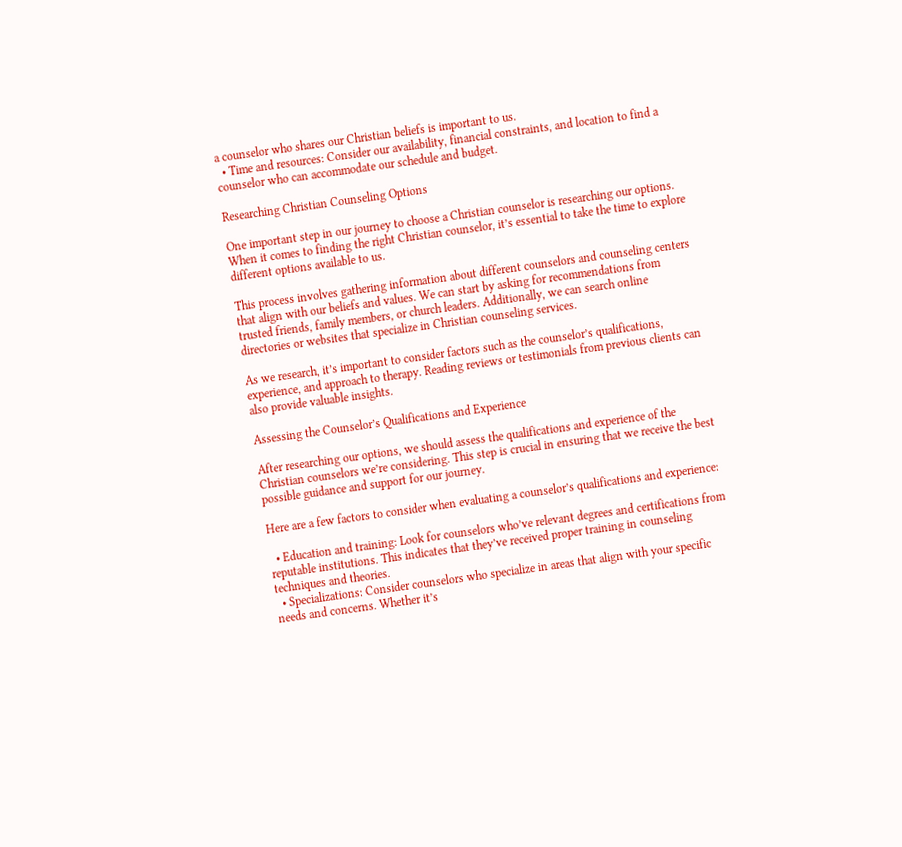a counselor who shares our Christian beliefs is important to us.
  • Time and resources: Consider our availability, financial constraints, and location to find a counselor who can accommodate our schedule and budget.

Researching Christian Counseling Options

One important step in our journey to choose a Christian counselor is researching our options. When it comes to finding the right Christian counselor, it’s essential to take the time to explore different options available to us.

This process involves gathering information about different counselors and counseling centers that align with our beliefs and values. We can start by asking for recommendations from trusted friends, family members, or church leaders. Additionally, we can search online directories or websites that specialize in Christian counseling services.

As we research, it’s important to consider factors such as the counselor’s qualifications, experience, and approach to therapy. Reading reviews or testimonials from previous clients can also provide valuable insights.

Assessing the Counselor’s Qualifications and Experience

After researching our options, we should assess the qualifications and experience of the Christian counselors we’re considering. This step is crucial in ensuring that we receive the best possible guidance and support for our journey.

Here are a few factors to consider when evaluating a counselor’s qualifications and experience:

  • Education and training: Look for counselors who’ve relevant degrees and certifications from reputable institutions. This indicates that they’ve received proper training in counseling techniques and theories.
  • Specializations: Consider counselors who specialize in areas that align with your specific needs and concerns. Whether it’s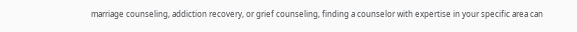marriage counseling, addiction recovery, or grief counseling, finding a counselor with expertise in your specific area can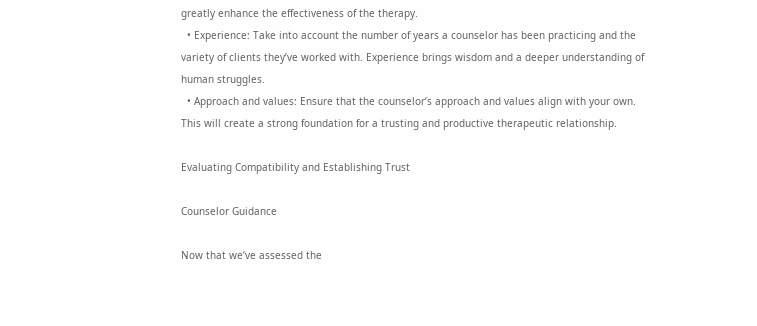greatly enhance the effectiveness of the therapy.
  • Experience: Take into account the number of years a counselor has been practicing and the variety of clients they’ve worked with. Experience brings wisdom and a deeper understanding of human struggles.
  • Approach and values: Ensure that the counselor’s approach and values align with your own. This will create a strong foundation for a trusting and productive therapeutic relationship.

Evaluating Compatibility and Establishing Trust

Counselor Guidance

Now that we’ve assessed the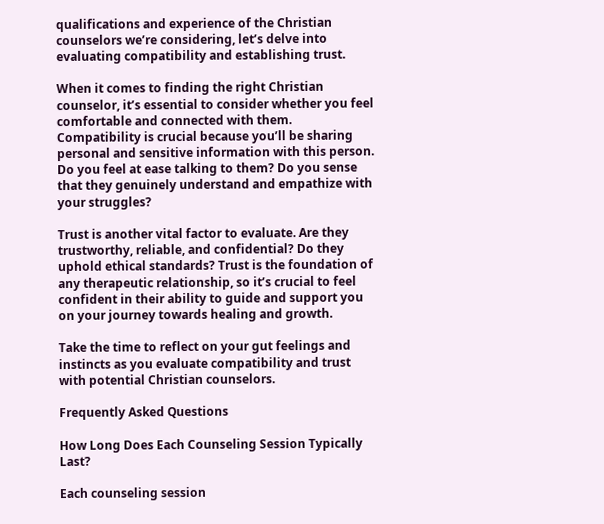qualifications and experience of the Christian counselors we’re considering, let’s delve into evaluating compatibility and establishing trust.

When it comes to finding the right Christian counselor, it’s essential to consider whether you feel comfortable and connected with them. Compatibility is crucial because you’ll be sharing personal and sensitive information with this person. Do you feel at ease talking to them? Do you sense that they genuinely understand and empathize with your struggles?

Trust is another vital factor to evaluate. Are they trustworthy, reliable, and confidential? Do they uphold ethical standards? Trust is the foundation of any therapeutic relationship, so it’s crucial to feel confident in their ability to guide and support you on your journey towards healing and growth.

Take the time to reflect on your gut feelings and instincts as you evaluate compatibility and trust with potential Christian counselors.

Frequently Asked Questions

How Long Does Each Counseling Session Typically Last?

Each counseling session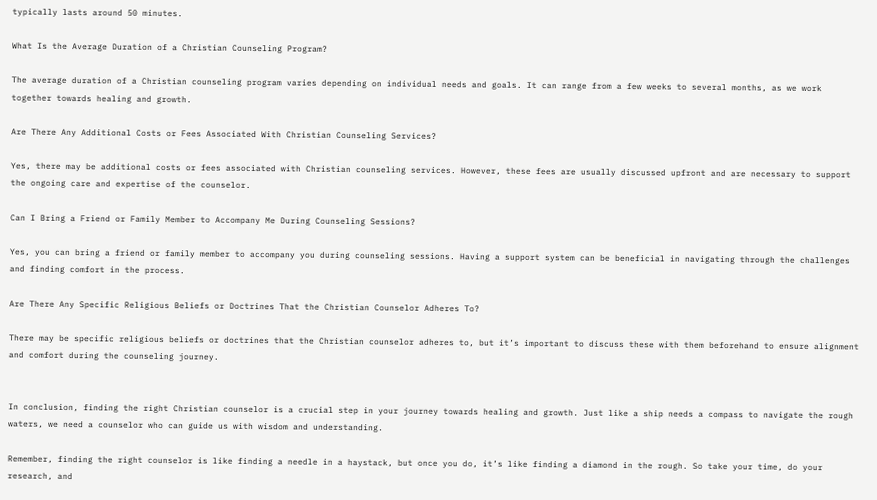typically lasts around 50 minutes.

What Is the Average Duration of a Christian Counseling Program?

The average duration of a Christian counseling program varies depending on individual needs and goals. It can range from a few weeks to several months, as we work together towards healing and growth.

Are There Any Additional Costs or Fees Associated With Christian Counseling Services?

Yes, there may be additional costs or fees associated with Christian counseling services. However, these fees are usually discussed upfront and are necessary to support the ongoing care and expertise of the counselor.

Can I Bring a Friend or Family Member to Accompany Me During Counseling Sessions?

Yes, you can bring a friend or family member to accompany you during counseling sessions. Having a support system can be beneficial in navigating through the challenges and finding comfort in the process.

Are There Any Specific Religious Beliefs or Doctrines That the Christian Counselor Adheres To?

There may be specific religious beliefs or doctrines that the Christian counselor adheres to, but it’s important to discuss these with them beforehand to ensure alignment and comfort during the counseling journey.


In conclusion, finding the right Christian counselor is a crucial step in your journey towards healing and growth. Just like a ship needs a compass to navigate the rough waters, we need a counselor who can guide us with wisdom and understanding.

Remember, finding the right counselor is like finding a needle in a haystack, but once you do, it’s like finding a diamond in the rough. So take your time, do your research, and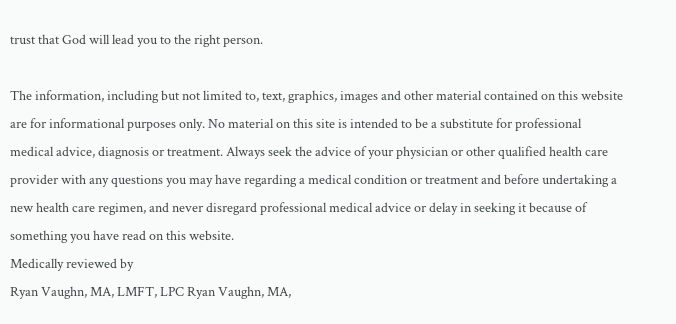trust that God will lead you to the right person.

The information, including but not limited to, text, graphics, images and other material contained on this website are for informational purposes only. No material on this site is intended to be a substitute for professional medical advice, diagnosis or treatment. Always seek the advice of your physician or other qualified health care provider with any questions you may have regarding a medical condition or treatment and before undertaking a new health care regimen, and never disregard professional medical advice or delay in seeking it because of something you have read on this website.
Medically reviewed by
Ryan Vaughn, MA, LMFT, LPC Ryan Vaughn, MA,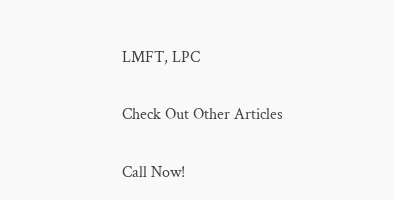LMFT, LPC

Check Out Other Articles

Call Now!